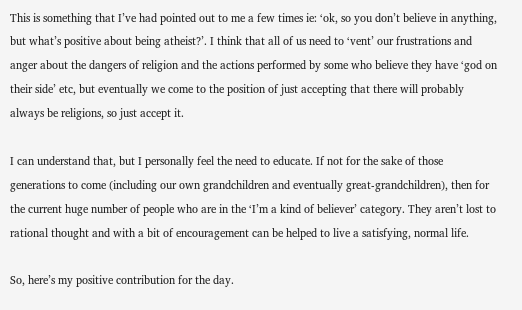This is something that I’ve had pointed out to me a few times ie: ‘ok, so you don’t believe in anything, but what’s positive about being atheist?’. I think that all of us need to ‘vent’ our frustrations and anger about the dangers of religion and the actions performed by some who believe they have ‘god on their side’ etc, but eventually we come to the position of just accepting that there will probably always be religions, so just accept it.

I can understand that, but I personally feel the need to educate. If not for the sake of those generations to come (including our own grandchildren and eventually great-grandchildren), then for the current huge number of people who are in the ‘I’m a kind of believer’ category. They aren’t lost to rational thought and with a bit of encouragement can be helped to live a satisfying, normal life.

So, here’s my positive contribution for the day.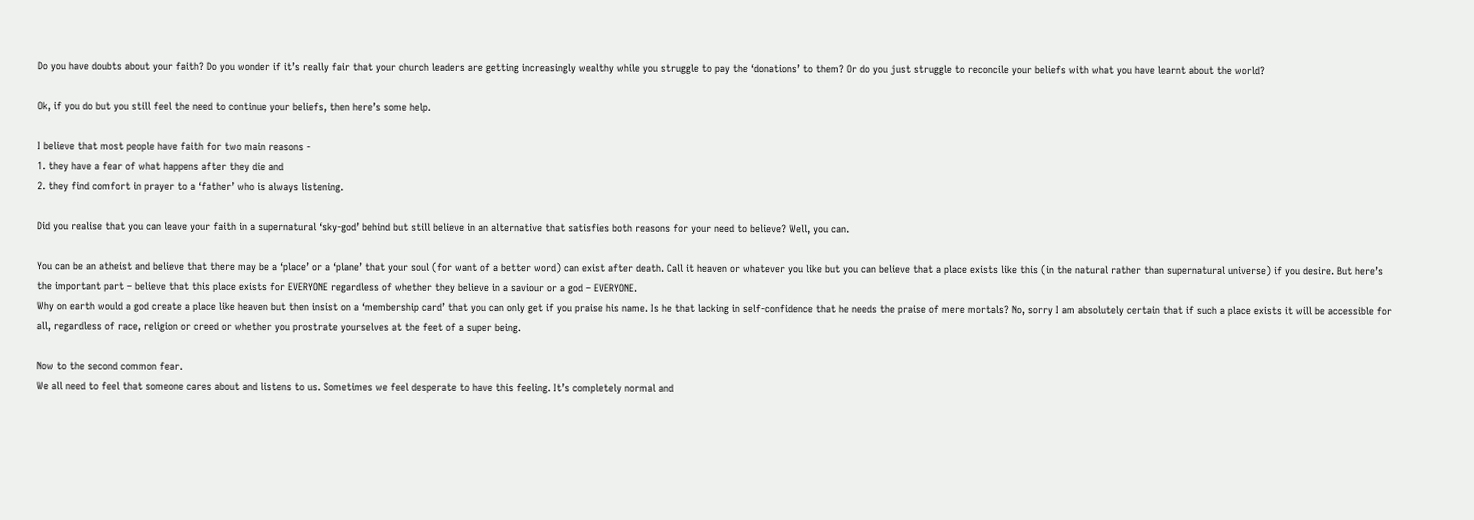Do you have doubts about your faith? Do you wonder if it’s really fair that your church leaders are getting increasingly wealthy while you struggle to pay the ‘donations’ to them? Or do you just struggle to reconcile your beliefs with what you have learnt about the world?

Ok, if you do but you still feel the need to continue your beliefs, then here’s some help.

I believe that most people have faith for two main reasons -
1. they have a fear of what happens after they die and
2. they find comfort in prayer to a ‘father’ who is always listening.

Did you realise that you can leave your faith in a supernatural ‘sky-god’ behind but still believe in an alternative that satisfies both reasons for your need to believe? Well, you can.

You can be an atheist and believe that there may be a ‘place’ or a ‘plane’ that your soul (for want of a better word) can exist after death. Call it heaven or whatever you like but you can believe that a place exists like this (in the natural rather than supernatural universe) if you desire. But here’s the important part – believe that this place exists for EVERYONE regardless of whether they believe in a saviour or a god – EVERYONE.
Why on earth would a god create a place like heaven but then insist on a ‘membership card’ that you can only get if you praise his name. Is he that lacking in self-confidence that he needs the praise of mere mortals? No, sorry I am absolutely certain that if such a place exists it will be accessible for all, regardless of race, religion or creed or whether you prostrate yourselves at the feet of a super being.

Now to the second common fear.
We all need to feel that someone cares about and listens to us. Sometimes we feel desperate to have this feeling. It’s completely normal and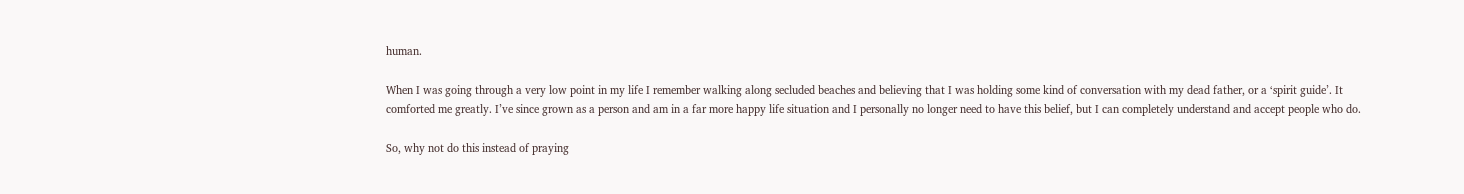human.

When I was going through a very low point in my life I remember walking along secluded beaches and believing that I was holding some kind of conversation with my dead father, or a ‘spirit guide’. It comforted me greatly. I’ve since grown as a person and am in a far more happy life situation and I personally no longer need to have this belief, but I can completely understand and accept people who do.

So, why not do this instead of praying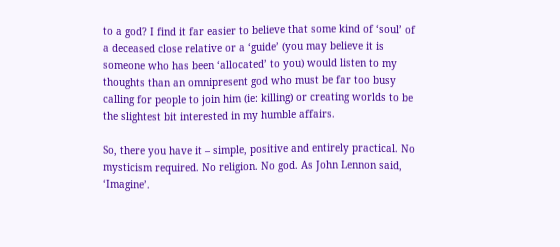to a god? I find it far easier to believe that some kind of ‘soul’ of a deceased close relative or a ‘guide’ (you may believe it is someone who has been ‘allocated’ to you) would listen to my thoughts than an omnipresent god who must be far too busy calling for people to join him (ie: killing) or creating worlds to be the slightest bit interested in my humble affairs.

So, there you have it – simple, positive and entirely practical. No mysticism required. No religion. No god. As John Lennon said, ‘Imagine’.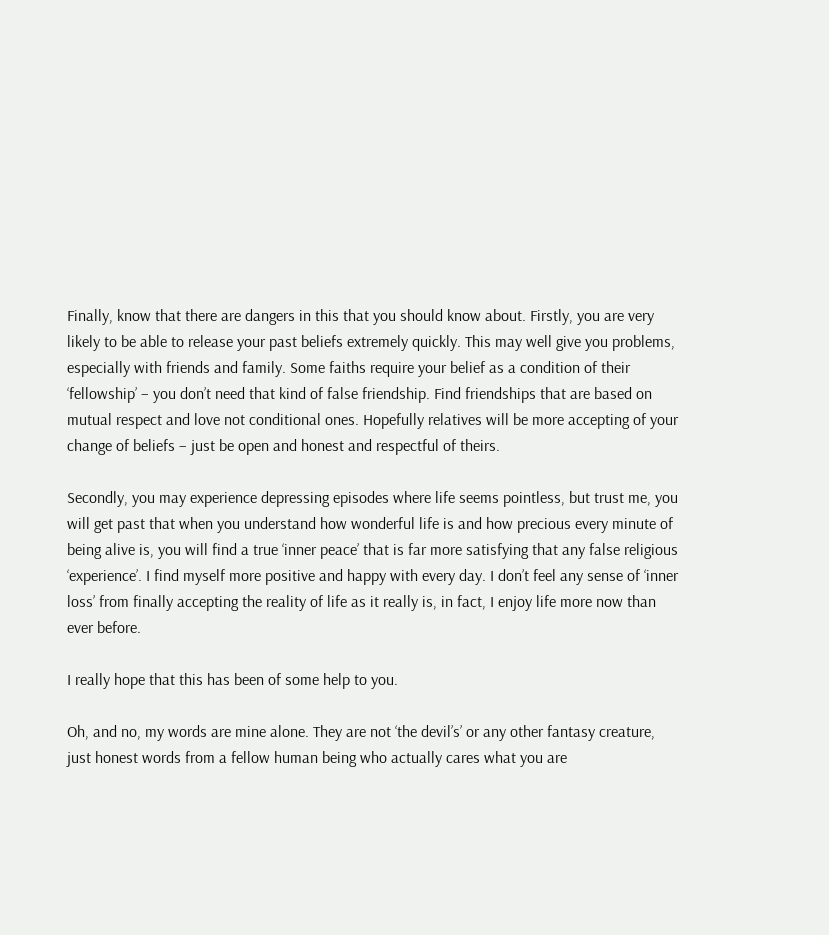Finally, know that there are dangers in this that you should know about. Firstly, you are very likely to be able to release your past beliefs extremely quickly. This may well give you problems, especially with friends and family. Some faiths require your belief as a condition of their ‘fellowship’ – you don’t need that kind of false friendship. Find friendships that are based on mutual respect and love not conditional ones. Hopefully relatives will be more accepting of your change of beliefs – just be open and honest and respectful of theirs.

Secondly, you may experience depressing episodes where life seems pointless, but trust me, you will get past that when you understand how wonderful life is and how precious every minute of being alive is, you will find a true ‘inner peace’ that is far more satisfying that any false religious ‘experience’. I find myself more positive and happy with every day. I don’t feel any sense of ‘inner loss’ from finally accepting the reality of life as it really is, in fact, I enjoy life more now than ever before.

I really hope that this has been of some help to you.

Oh, and no, my words are mine alone. They are not ‘the devil’s’ or any other fantasy creature, just honest words from a fellow human being who actually cares what you are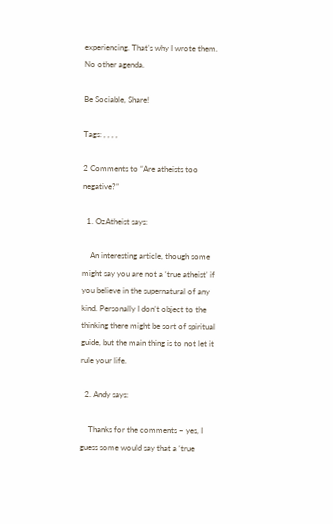experiencing. That’s why I wrote them. No other agenda.

Be Sociable, Share!

Tags: , , , ,

2 Comments to “Are atheists too negative?”

  1. OzAtheist says:

    An interesting article, though some might say you are not a ‘true atheist’ if you believe in the supernatural of any kind. Personally I don’t object to the thinking there might be sort of spiritual guide, but the main thing is to not let it rule your life.

  2. Andy says:

    Thanks for the comments – yes, I guess some would say that a ‘true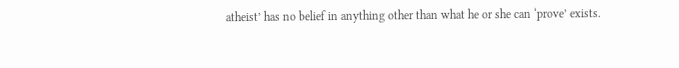atheist’ has no belief in anything other than what he or she can ‘prove’ exists.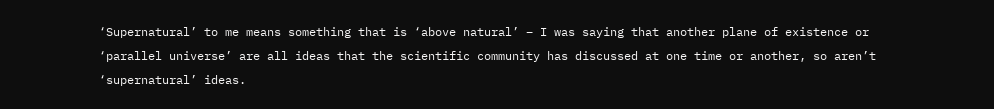‘Supernatural’ to me means something that is ‘above natural’ – I was saying that another plane of existence or ‘parallel universe’ are all ideas that the scientific community has discussed at one time or another, so aren’t ‘supernatural’ ideas.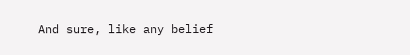And sure, like any belief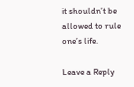it shouldn’t be allowed to rule one’s life.

Leave a Reply